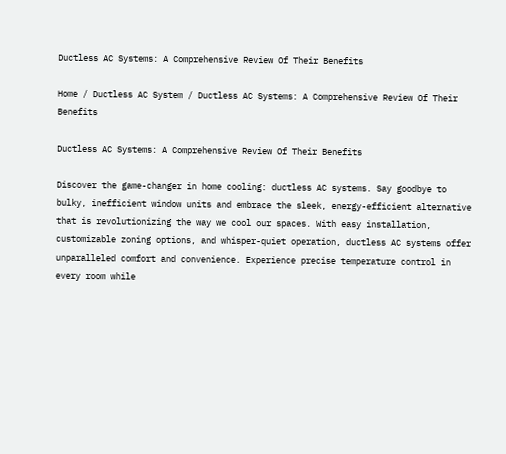Ductless AC Systems: A Comprehensive Review Of Their Benefits

Home / Ductless AC System / Ductless AC Systems: A Comprehensive Review Of Their Benefits

Ductless AC Systems: A Comprehensive Review Of Their Benefits

Discover the game-changer in home cooling: ductless AC systems. Say goodbye to bulky, inefficient window units and embrace the sleek, energy-efficient alternative that is revolutionizing the way we cool our spaces. With easy installation, customizable zoning options, and whisper-quiet operation, ductless AC systems offer unparalleled comfort and convenience. Experience precise temperature control in every room while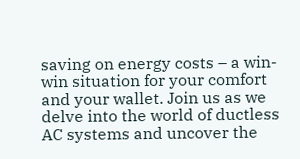saving on energy costs – a win-win situation for your comfort and your wallet. Join us as we delve into the world of ductless AC systems and uncover the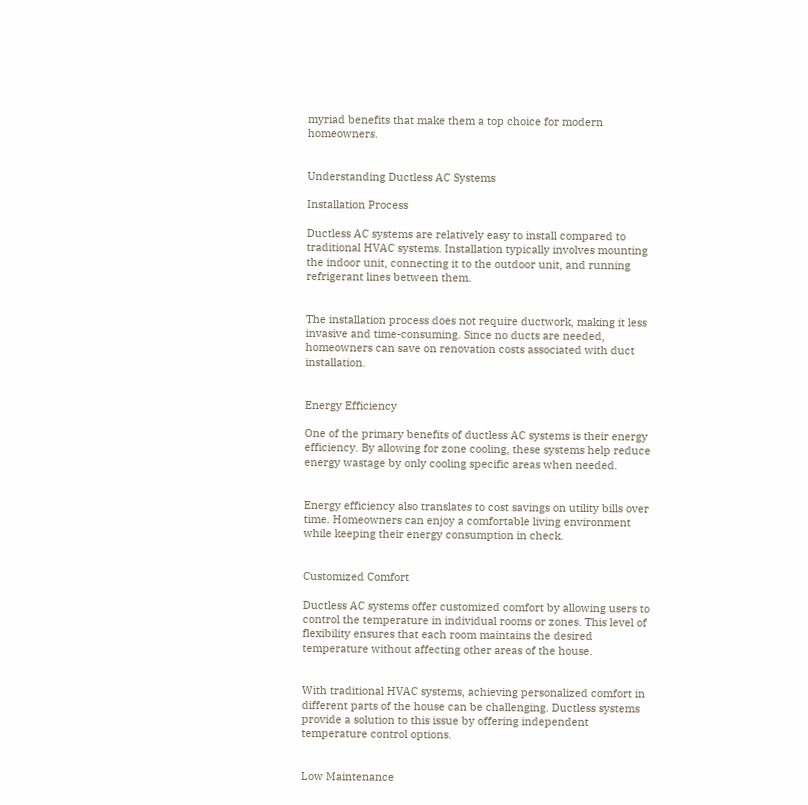myriad benefits that make them a top choice for modern homeowners.


Understanding Ductless AC Systems

Installation Process

Ductless AC systems are relatively easy to install compared to traditional HVAC systems. Installation typically involves mounting the indoor unit, connecting it to the outdoor unit, and running refrigerant lines between them.


The installation process does not require ductwork, making it less invasive and time-consuming. Since no ducts are needed, homeowners can save on renovation costs associated with duct installation.


Energy Efficiency

One of the primary benefits of ductless AC systems is their energy efficiency. By allowing for zone cooling, these systems help reduce energy wastage by only cooling specific areas when needed.


Energy efficiency also translates to cost savings on utility bills over time. Homeowners can enjoy a comfortable living environment while keeping their energy consumption in check.


Customized Comfort

Ductless AC systems offer customized comfort by allowing users to control the temperature in individual rooms or zones. This level of flexibility ensures that each room maintains the desired temperature without affecting other areas of the house.


With traditional HVAC systems, achieving personalized comfort in different parts of the house can be challenging. Ductless systems provide a solution to this issue by offering independent temperature control options.


Low Maintenance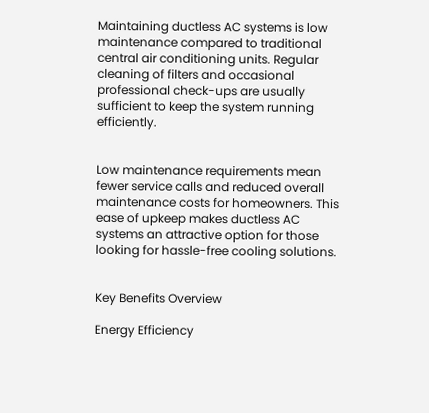Maintaining ductless AC systems is low maintenance compared to traditional central air conditioning units. Regular cleaning of filters and occasional professional check-ups are usually sufficient to keep the system running efficiently.


Low maintenance requirements mean fewer service calls and reduced overall maintenance costs for homeowners. This ease of upkeep makes ductless AC systems an attractive option for those looking for hassle-free cooling solutions.


Key Benefits Overview

Energy Efficiency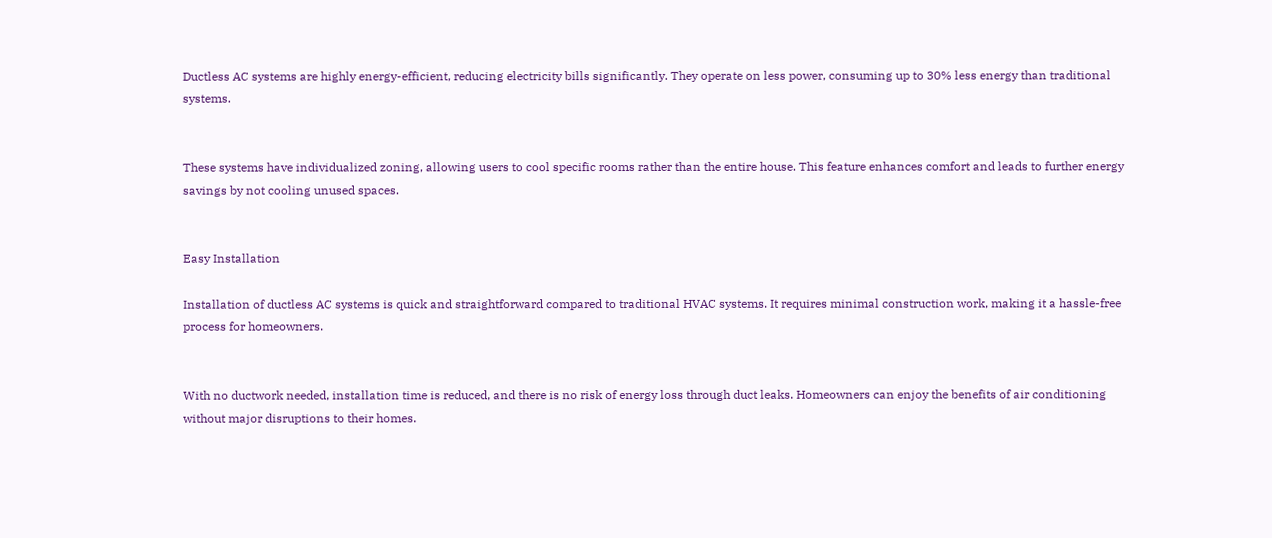Ductless AC systems are highly energy-efficient, reducing electricity bills significantly. They operate on less power, consuming up to 30% less energy than traditional systems.


These systems have individualized zoning, allowing users to cool specific rooms rather than the entire house. This feature enhances comfort and leads to further energy savings by not cooling unused spaces.


Easy Installation

Installation of ductless AC systems is quick and straightforward compared to traditional HVAC systems. It requires minimal construction work, making it a hassle-free process for homeowners.


With no ductwork needed, installation time is reduced, and there is no risk of energy loss through duct leaks. Homeowners can enjoy the benefits of air conditioning without major disruptions to their homes.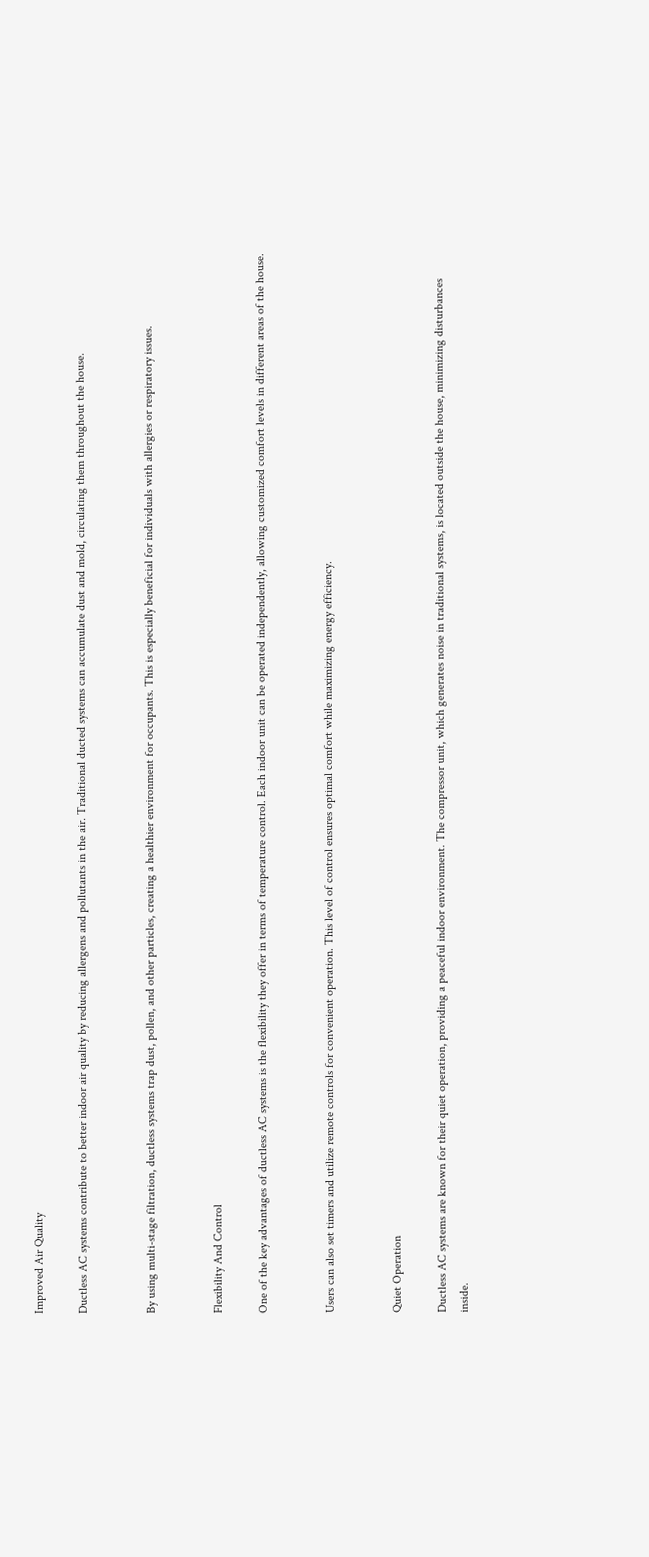Improved Air Quality

Ductless AC systems contribute to better indoor air quality by reducing allergens and pollutants in the air. Traditional ducted systems can accumulate dust and mold, circulating them throughout the house.


By using multi-stage filtration, ductless systems trap dust, pollen, and other particles, creating a healthier environment for occupants. This is especially beneficial for individuals with allergies or respiratory issues.


Flexibility And Control

One of the key advantages of ductless AC systems is the flexibility they offer in terms of temperature control. Each indoor unit can be operated independently, allowing customized comfort levels in different areas of the house.


Users can also set timers and utilize remote controls for convenient operation. This level of control ensures optimal comfort while maximizing energy efficiency.


Quiet Operation

Ductless AC systems are known for their quiet operation, providing a peaceful indoor environment. The compressor unit, which generates noise in traditional systems, is located outside the house, minimizing disturbances inside.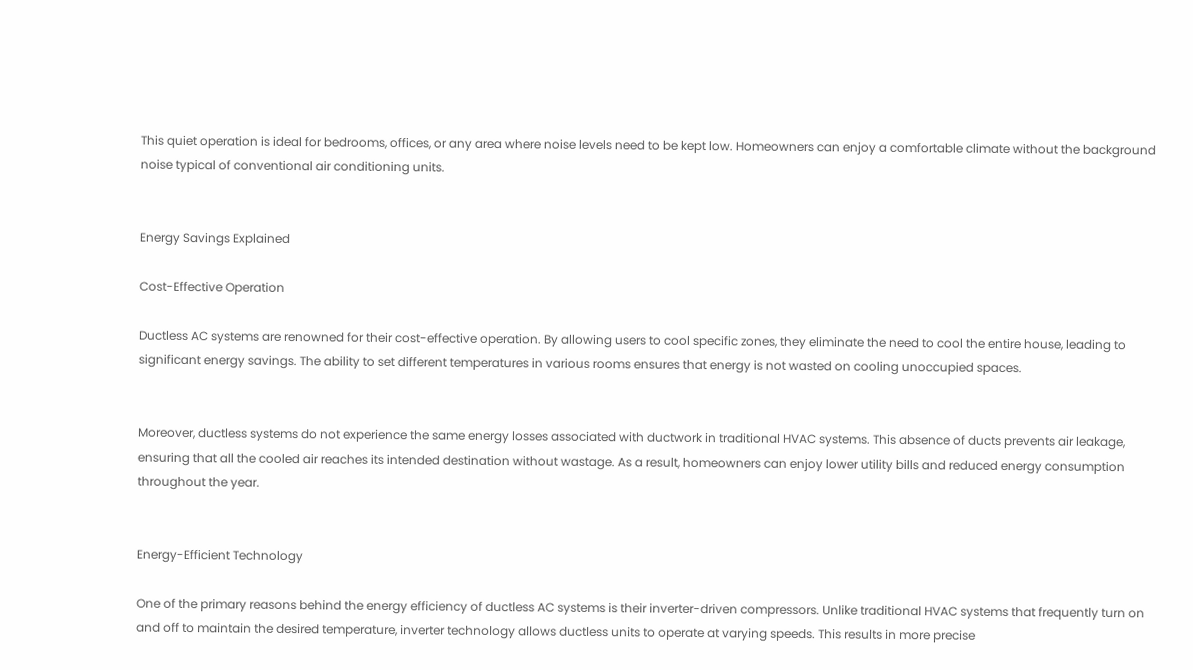This quiet operation is ideal for bedrooms, offices, or any area where noise levels need to be kept low. Homeowners can enjoy a comfortable climate without the background noise typical of conventional air conditioning units.


Energy Savings Explained

Cost-Effective Operation

Ductless AC systems are renowned for their cost-effective operation. By allowing users to cool specific zones, they eliminate the need to cool the entire house, leading to significant energy savings. The ability to set different temperatures in various rooms ensures that energy is not wasted on cooling unoccupied spaces.


Moreover, ductless systems do not experience the same energy losses associated with ductwork in traditional HVAC systems. This absence of ducts prevents air leakage, ensuring that all the cooled air reaches its intended destination without wastage. As a result, homeowners can enjoy lower utility bills and reduced energy consumption throughout the year.


Energy-Efficient Technology

One of the primary reasons behind the energy efficiency of ductless AC systems is their inverter-driven compressors. Unlike traditional HVAC systems that frequently turn on and off to maintain the desired temperature, inverter technology allows ductless units to operate at varying speeds. This results in more precise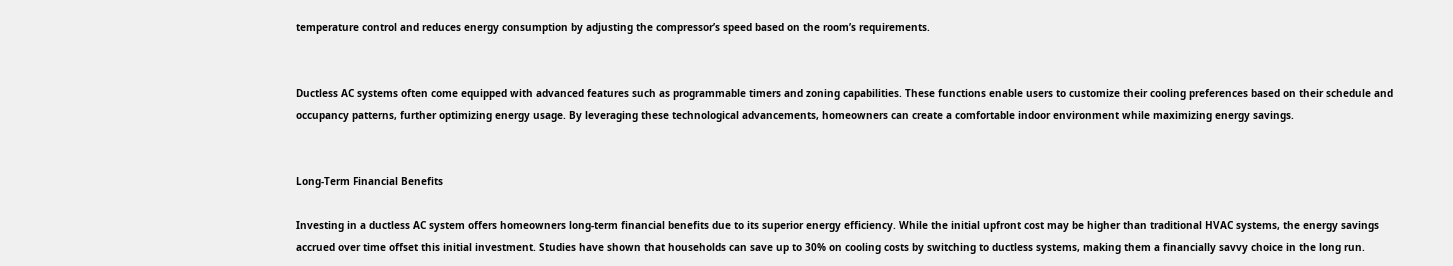temperature control and reduces energy consumption by adjusting the compressor’s speed based on the room’s requirements.


Ductless AC systems often come equipped with advanced features such as programmable timers and zoning capabilities. These functions enable users to customize their cooling preferences based on their schedule and occupancy patterns, further optimizing energy usage. By leveraging these technological advancements, homeowners can create a comfortable indoor environment while maximizing energy savings.


Long-Term Financial Benefits

Investing in a ductless AC system offers homeowners long-term financial benefits due to its superior energy efficiency. While the initial upfront cost may be higher than traditional HVAC systems, the energy savings accrued over time offset this initial investment. Studies have shown that households can save up to 30% on cooling costs by switching to ductless systems, making them a financially savvy choice in the long run.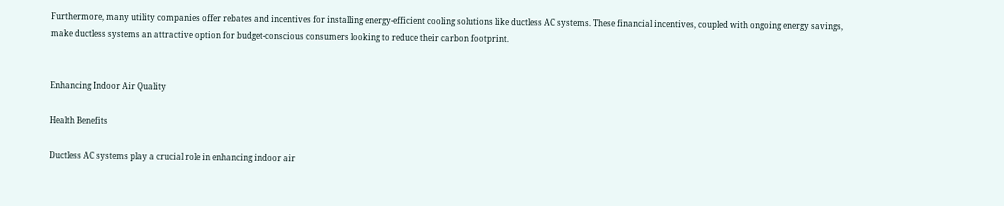Furthermore, many utility companies offer rebates and incentives for installing energy-efficient cooling solutions like ductless AC systems. These financial incentives, coupled with ongoing energy savings, make ductless systems an attractive option for budget-conscious consumers looking to reduce their carbon footprint.


Enhancing Indoor Air Quality

Health Benefits

Ductless AC systems play a crucial role in enhancing indoor air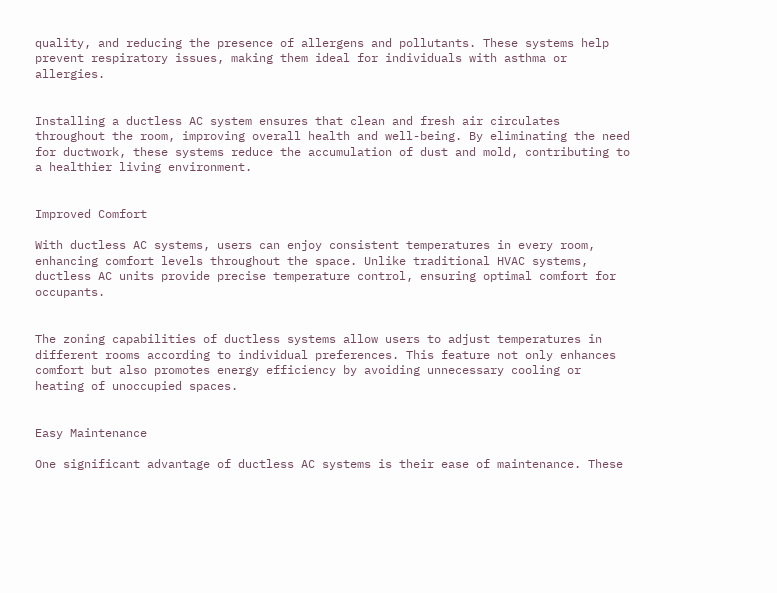quality, and reducing the presence of allergens and pollutants. These systems help prevent respiratory issues, making them ideal for individuals with asthma or allergies.


Installing a ductless AC system ensures that clean and fresh air circulates throughout the room, improving overall health and well-being. By eliminating the need for ductwork, these systems reduce the accumulation of dust and mold, contributing to a healthier living environment.


Improved Comfort

With ductless AC systems, users can enjoy consistent temperatures in every room, enhancing comfort levels throughout the space. Unlike traditional HVAC systems, ductless AC units provide precise temperature control, ensuring optimal comfort for occupants.


The zoning capabilities of ductless systems allow users to adjust temperatures in different rooms according to individual preferences. This feature not only enhances comfort but also promotes energy efficiency by avoiding unnecessary cooling or heating of unoccupied spaces.


Easy Maintenance

One significant advantage of ductless AC systems is their ease of maintenance. These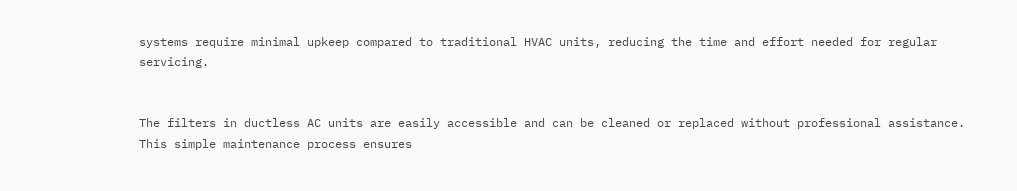systems require minimal upkeep compared to traditional HVAC units, reducing the time and effort needed for regular servicing.


The filters in ductless AC units are easily accessible and can be cleaned or replaced without professional assistance. This simple maintenance process ensures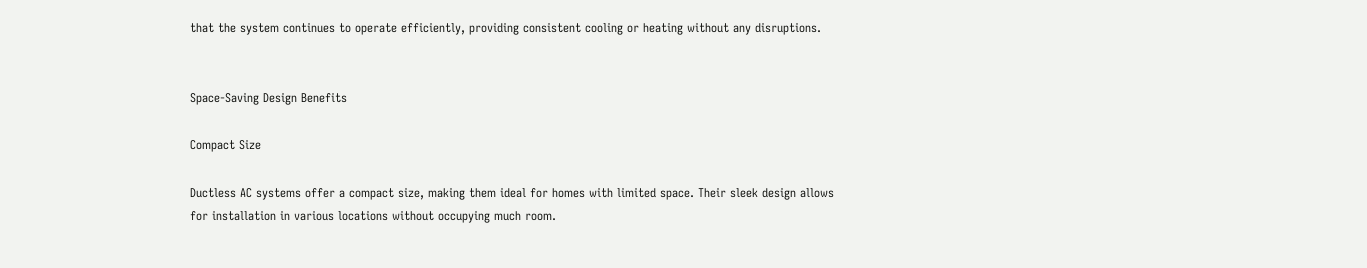that the system continues to operate efficiently, providing consistent cooling or heating without any disruptions.


Space-Saving Design Benefits

Compact Size

Ductless AC systems offer a compact size, making them ideal for homes with limited space. Their sleek design allows for installation in various locations without occupying much room.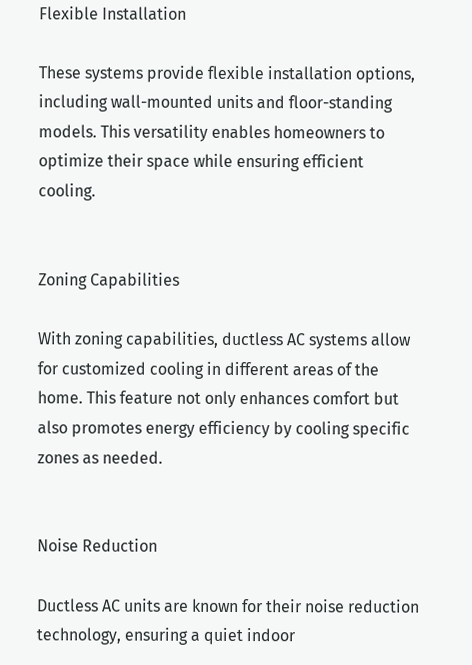Flexible Installation

These systems provide flexible installation options, including wall-mounted units and floor-standing models. This versatility enables homeowners to optimize their space while ensuring efficient cooling.


Zoning Capabilities

With zoning capabilities, ductless AC systems allow for customized cooling in different areas of the home. This feature not only enhances comfort but also promotes energy efficiency by cooling specific zones as needed.


Noise Reduction

Ductless AC units are known for their noise reduction technology, ensuring a quiet indoor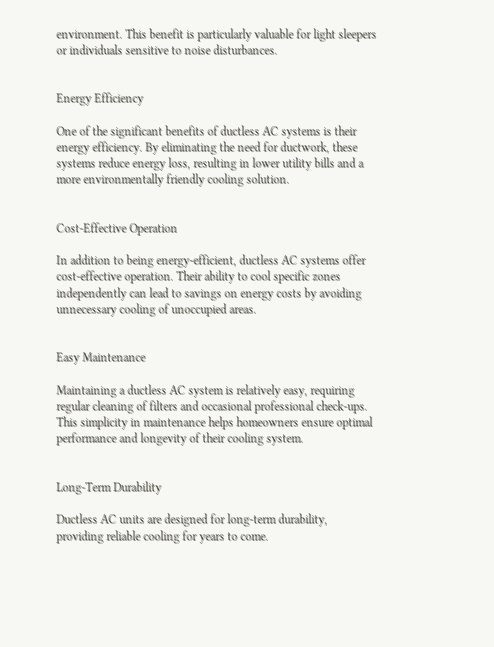environment. This benefit is particularly valuable for light sleepers or individuals sensitive to noise disturbances.


Energy Efficiency

One of the significant benefits of ductless AC systems is their energy efficiency. By eliminating the need for ductwork, these systems reduce energy loss, resulting in lower utility bills and a more environmentally friendly cooling solution.


Cost-Effective Operation

In addition to being energy-efficient, ductless AC systems offer cost-effective operation. Their ability to cool specific zones independently can lead to savings on energy costs by avoiding unnecessary cooling of unoccupied areas.


Easy Maintenance

Maintaining a ductless AC system is relatively easy, requiring regular cleaning of filters and occasional professional check-ups. This simplicity in maintenance helps homeowners ensure optimal performance and longevity of their cooling system.


Long-Term Durability

Ductless AC units are designed for long-term durability, providing reliable cooling for years to come.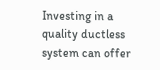Investing in a quality ductless system can offer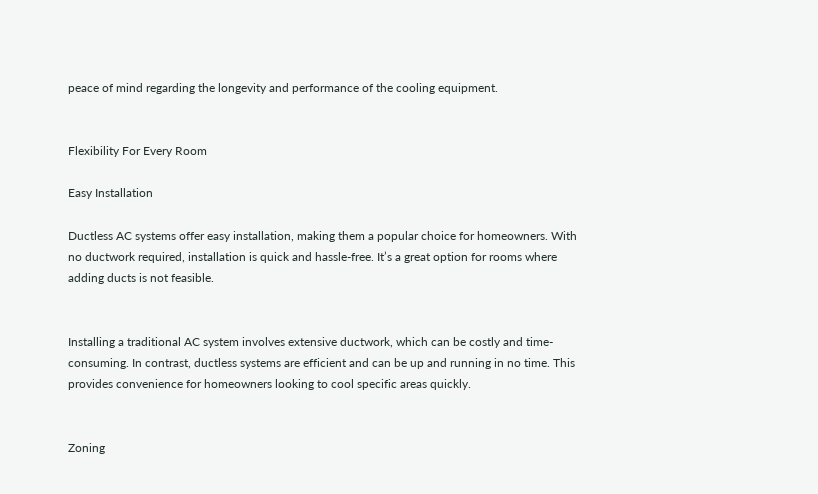peace of mind regarding the longevity and performance of the cooling equipment.


Flexibility For Every Room

Easy Installation

Ductless AC systems offer easy installation, making them a popular choice for homeowners. With no ductwork required, installation is quick and hassle-free. It’s a great option for rooms where adding ducts is not feasible.


Installing a traditional AC system involves extensive ductwork, which can be costly and time-consuming. In contrast, ductless systems are efficient and can be up and running in no time. This provides convenience for homeowners looking to cool specific areas quickly.


Zoning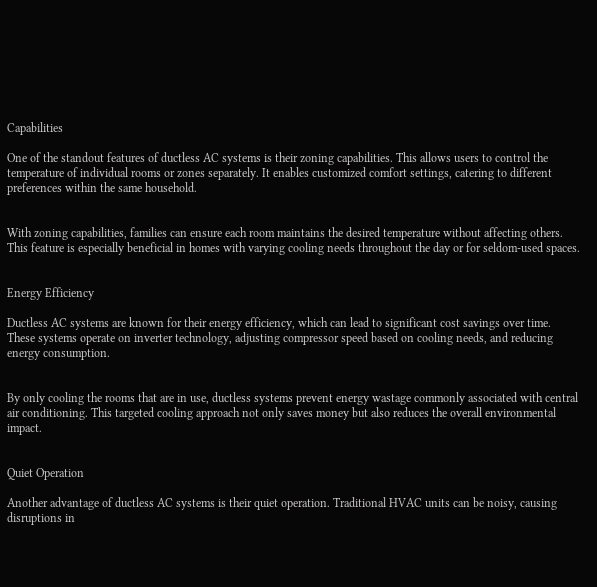Capabilities

One of the standout features of ductless AC systems is their zoning capabilities. This allows users to control the temperature of individual rooms or zones separately. It enables customized comfort settings, catering to different preferences within the same household.


With zoning capabilities, families can ensure each room maintains the desired temperature without affecting others. This feature is especially beneficial in homes with varying cooling needs throughout the day or for seldom-used spaces.


Energy Efficiency

Ductless AC systems are known for their energy efficiency, which can lead to significant cost savings over time. These systems operate on inverter technology, adjusting compressor speed based on cooling needs, and reducing energy consumption.


By only cooling the rooms that are in use, ductless systems prevent energy wastage commonly associated with central air conditioning. This targeted cooling approach not only saves money but also reduces the overall environmental impact.


Quiet Operation

Another advantage of ductless AC systems is their quiet operation. Traditional HVAC units can be noisy, causing disruptions in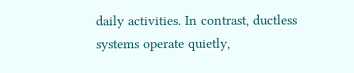daily activities. In contrast, ductless systems operate quietly,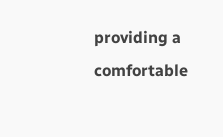providing a comfortable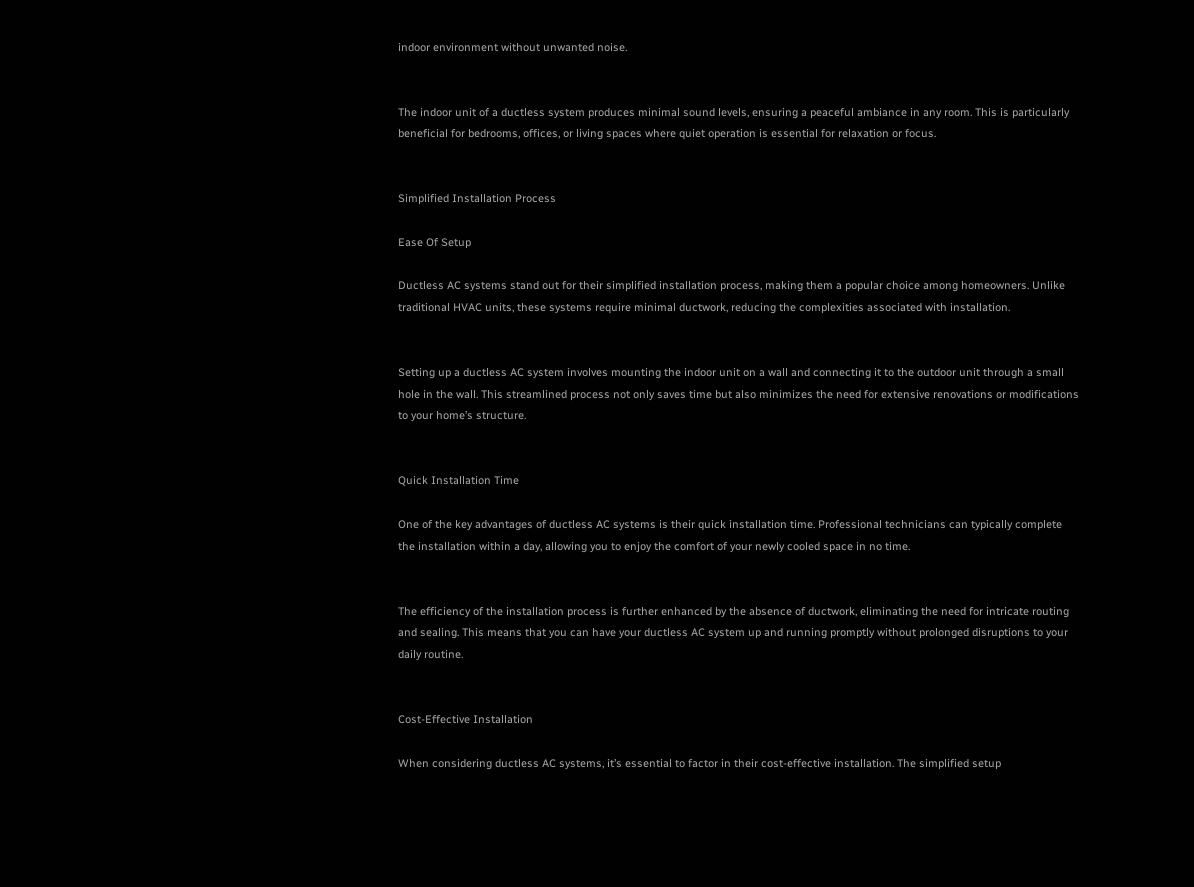indoor environment without unwanted noise.


The indoor unit of a ductless system produces minimal sound levels, ensuring a peaceful ambiance in any room. This is particularly beneficial for bedrooms, offices, or living spaces where quiet operation is essential for relaxation or focus.


Simplified Installation Process

Ease Of Setup

Ductless AC systems stand out for their simplified installation process, making them a popular choice among homeowners. Unlike traditional HVAC units, these systems require minimal ductwork, reducing the complexities associated with installation.


Setting up a ductless AC system involves mounting the indoor unit on a wall and connecting it to the outdoor unit through a small hole in the wall. This streamlined process not only saves time but also minimizes the need for extensive renovations or modifications to your home’s structure.


Quick Installation Time

One of the key advantages of ductless AC systems is their quick installation time. Professional technicians can typically complete the installation within a day, allowing you to enjoy the comfort of your newly cooled space in no time.


The efficiency of the installation process is further enhanced by the absence of ductwork, eliminating the need for intricate routing and sealing. This means that you can have your ductless AC system up and running promptly without prolonged disruptions to your daily routine.


Cost-Effective Installation

When considering ductless AC systems, it’s essential to factor in their cost-effective installation. The simplified setup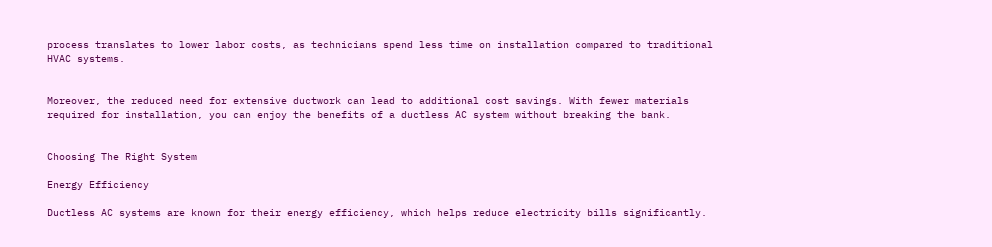process translates to lower labor costs, as technicians spend less time on installation compared to traditional HVAC systems.


Moreover, the reduced need for extensive ductwork can lead to additional cost savings. With fewer materials required for installation, you can enjoy the benefits of a ductless AC system without breaking the bank.


Choosing The Right System

Energy Efficiency

Ductless AC systems are known for their energy efficiency, which helps reduce electricity bills significantly.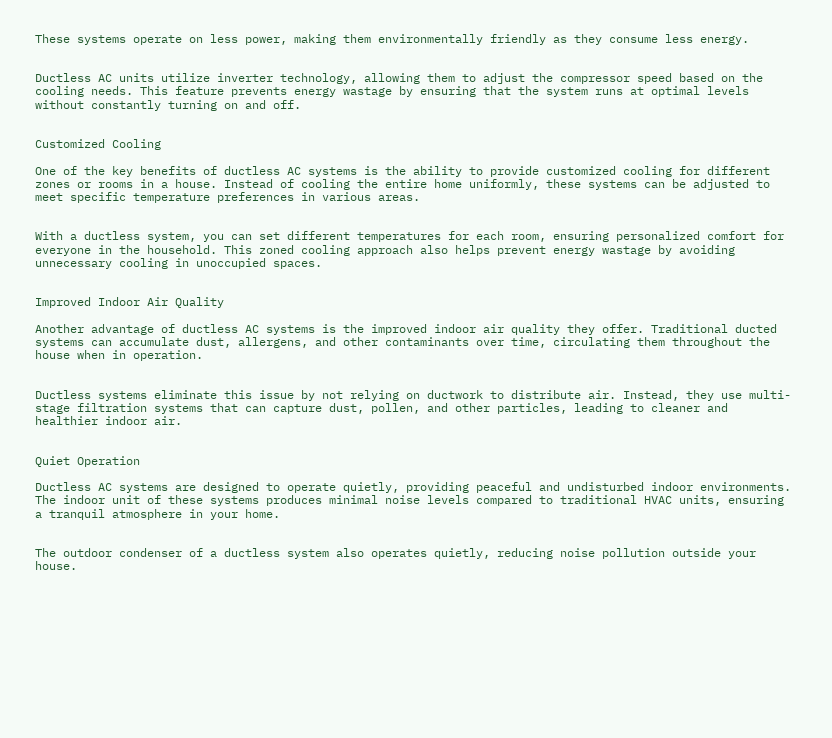These systems operate on less power, making them environmentally friendly as they consume less energy.


Ductless AC units utilize inverter technology, allowing them to adjust the compressor speed based on the cooling needs. This feature prevents energy wastage by ensuring that the system runs at optimal levels without constantly turning on and off.


Customized Cooling

One of the key benefits of ductless AC systems is the ability to provide customized cooling for different zones or rooms in a house. Instead of cooling the entire home uniformly, these systems can be adjusted to meet specific temperature preferences in various areas.


With a ductless system, you can set different temperatures for each room, ensuring personalized comfort for everyone in the household. This zoned cooling approach also helps prevent energy wastage by avoiding unnecessary cooling in unoccupied spaces.


Improved Indoor Air Quality

Another advantage of ductless AC systems is the improved indoor air quality they offer. Traditional ducted systems can accumulate dust, allergens, and other contaminants over time, circulating them throughout the house when in operation.


Ductless systems eliminate this issue by not relying on ductwork to distribute air. Instead, they use multi-stage filtration systems that can capture dust, pollen, and other particles, leading to cleaner and healthier indoor air.


Quiet Operation

Ductless AC systems are designed to operate quietly, providing peaceful and undisturbed indoor environments. The indoor unit of these systems produces minimal noise levels compared to traditional HVAC units, ensuring a tranquil atmosphere in your home.


The outdoor condenser of a ductless system also operates quietly, reducing noise pollution outside your house.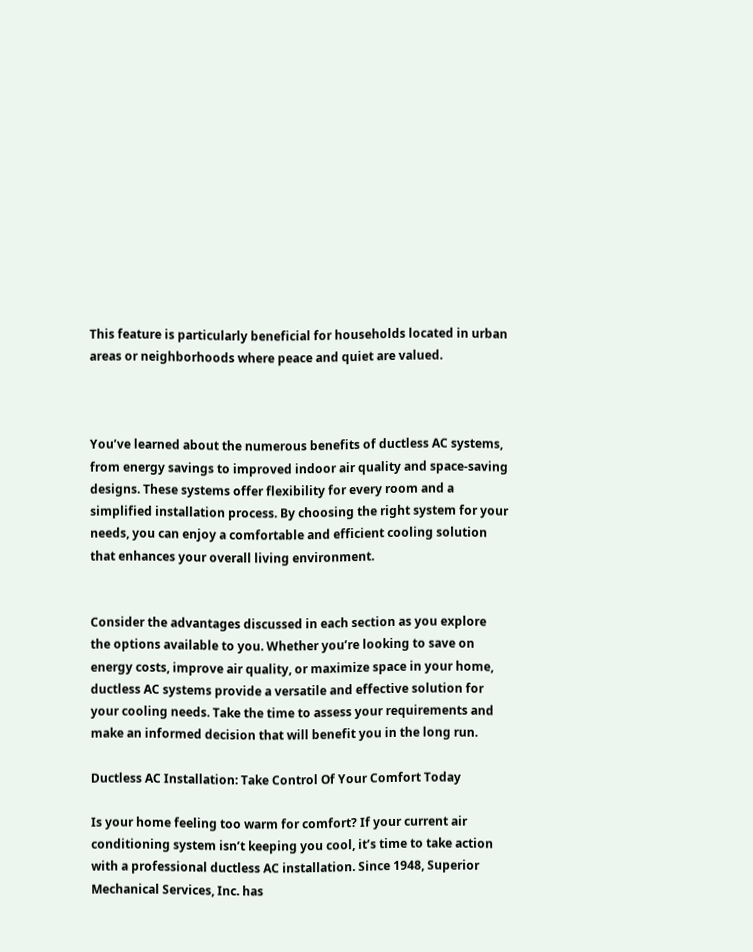This feature is particularly beneficial for households located in urban areas or neighborhoods where peace and quiet are valued.



You’ve learned about the numerous benefits of ductless AC systems, from energy savings to improved indoor air quality and space-saving designs. These systems offer flexibility for every room and a simplified installation process. By choosing the right system for your needs, you can enjoy a comfortable and efficient cooling solution that enhances your overall living environment.


Consider the advantages discussed in each section as you explore the options available to you. Whether you’re looking to save on energy costs, improve air quality, or maximize space in your home, ductless AC systems provide a versatile and effective solution for your cooling needs. Take the time to assess your requirements and make an informed decision that will benefit you in the long run.

Ductless AC Installation: Take Control Of Your Comfort Today

Is your home feeling too warm for comfort? If your current air conditioning system isn’t keeping you cool, it’s time to take action with a professional ductless AC installation. Since 1948, Superior Mechanical Services, Inc. has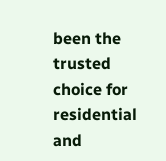been the trusted choice for residential and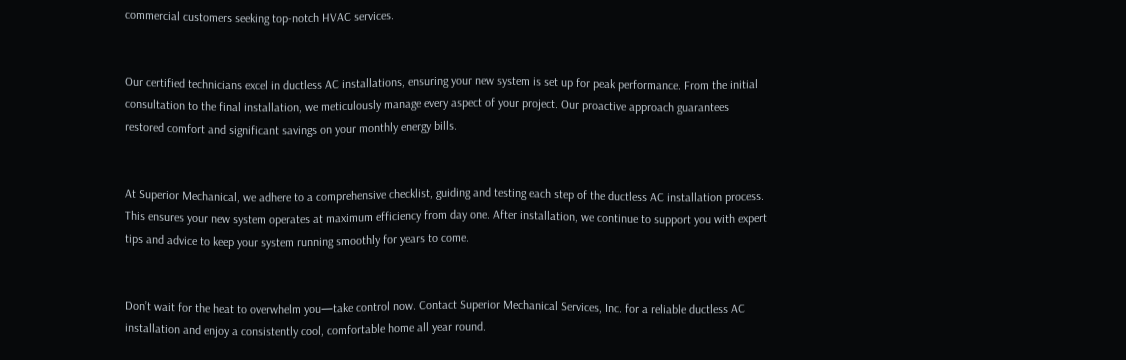commercial customers seeking top-notch HVAC services.


Our certified technicians excel in ductless AC installations, ensuring your new system is set up for peak performance. From the initial consultation to the final installation, we meticulously manage every aspect of your project. Our proactive approach guarantees restored comfort and significant savings on your monthly energy bills.


At Superior Mechanical, we adhere to a comprehensive checklist, guiding and testing each step of the ductless AC installation process. This ensures your new system operates at maximum efficiency from day one. After installation, we continue to support you with expert tips and advice to keep your system running smoothly for years to come.


Don’t wait for the heat to overwhelm you—take control now. Contact Superior Mechanical Services, Inc. for a reliable ductless AC installation and enjoy a consistently cool, comfortable home all year round.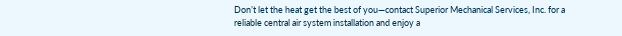Don’t let the heat get the best of you—contact Superior Mechanical Services, Inc. for a reliable central air system installation and enjoy a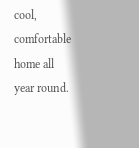cool, comfortable home all year round.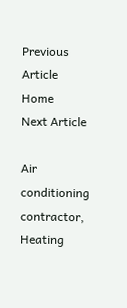Previous Article      Home       Next Article

Air conditioning contractor, Heating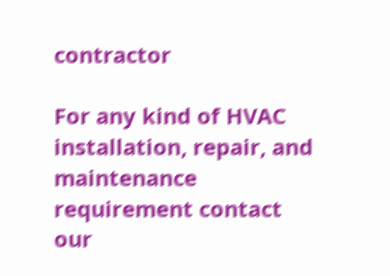contractor

For any kind of HVAC installation, repair, and maintenance requirement contact our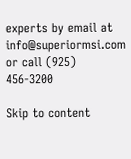experts by email at info@superiormsi.com or call (925) 456-3200

Skip to content